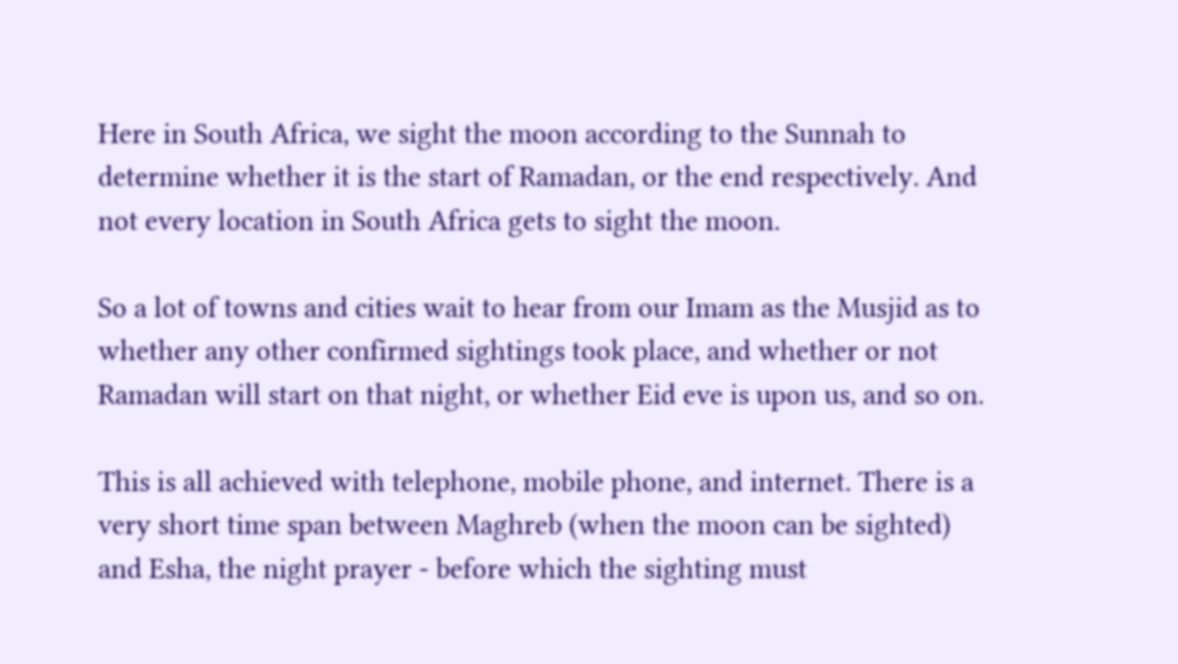Here in South Africa, we sight the moon according to the Sunnah to determine whether it is the start of Ramadan, or the end respectively. And not every location in South Africa gets to sight the moon.

So a lot of towns and cities wait to hear from our Imam as the Musjid as to whether any other confirmed sightings took place, and whether or not Ramadan will start on that night, or whether Eid eve is upon us, and so on.

This is all achieved with telephone, mobile phone, and internet. There is a very short time span between Maghreb (when the moon can be sighted) and Esha, the night prayer - before which the sighting must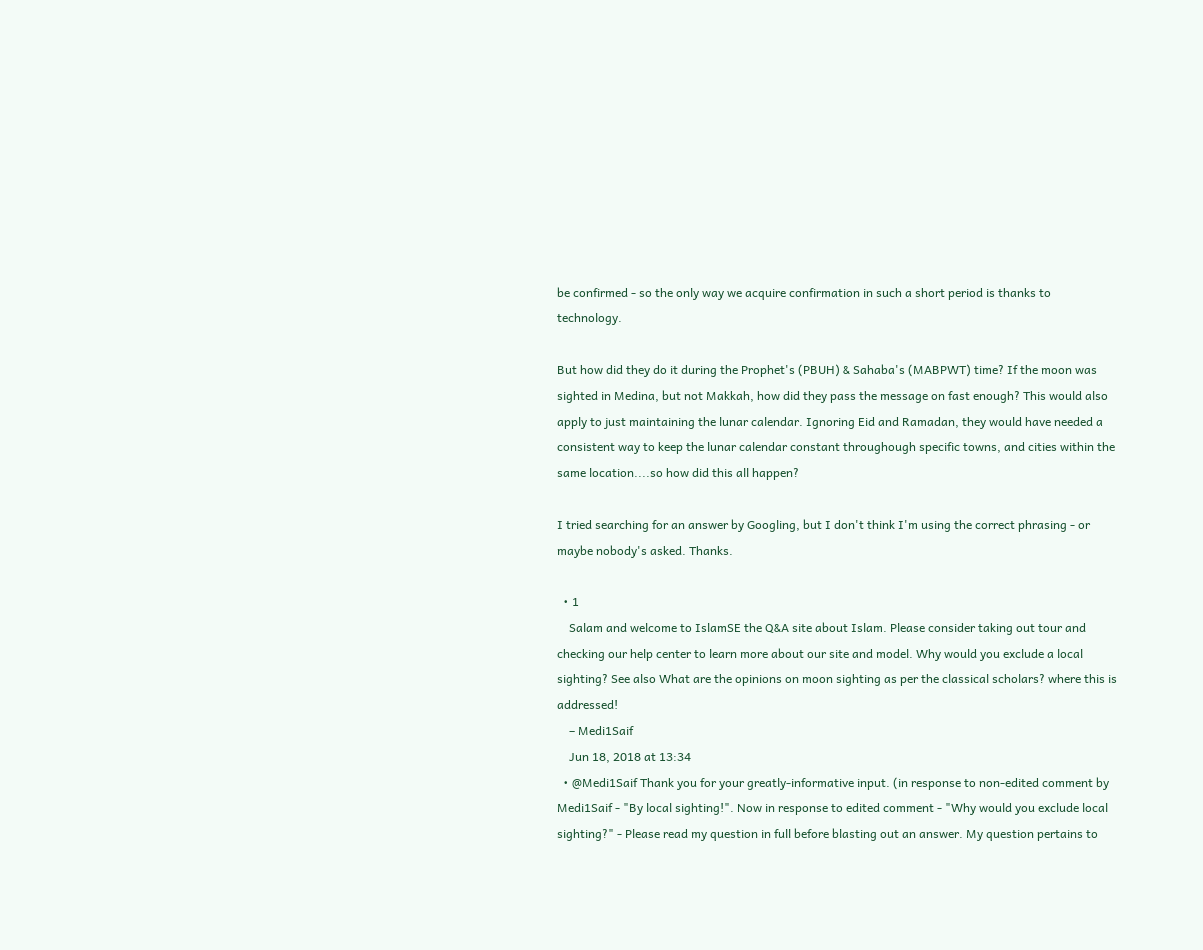be confirmed - so the only way we acquire confirmation in such a short period is thanks to technology.

But how did they do it during the Prophet's (PBUH) & Sahaba's (MABPWT) time? If the moon was sighted in Medina, but not Makkah, how did they pass the message on fast enough? This would also apply to just maintaining the lunar calendar. Ignoring Eid and Ramadan, they would have needed a consistent way to keep the lunar calendar constant throughough specific towns, and cities within the same location....so how did this all happen?

I tried searching for an answer by Googling, but I don't think I'm using the correct phrasing - or maybe nobody's asked. Thanks.

  • 1
    Salam and welcome to IslamSE the Q&A site about Islam. Please consider taking out tour and checking our help center to learn more about our site and model. Why would you exclude a local sighting? See also What are the opinions on moon sighting as per the classical scholars? where this is addressed!
    – Medi1Saif
    Jun 18, 2018 at 13:34
  • @Medi1Saif Thank you for your greatly-informative input. (in response to non-edited comment by Medi1Saif - "By local sighting!". Now in response to edited comment - "Why would you exclude local sighting?" - Please read my question in full before blasting out an answer. My question pertains to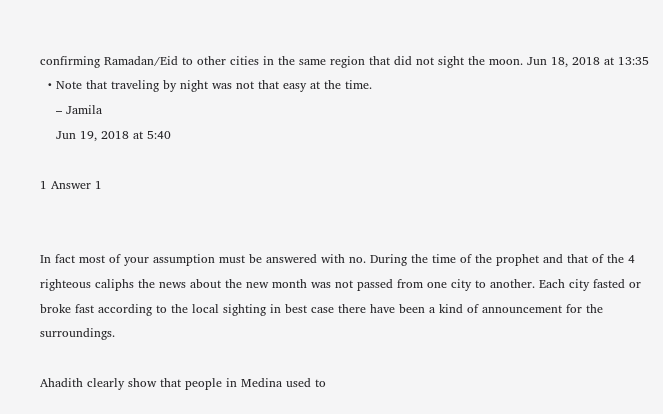confirming Ramadan/Eid to other cities in the same region that did not sight the moon. Jun 18, 2018 at 13:35
  • Note that traveling by night was not that easy at the time.
    – Jamila
    Jun 19, 2018 at 5:40

1 Answer 1


In fact most of your assumption must be answered with no. During the time of the prophet and that of the 4 righteous caliphs the news about the new month was not passed from one city to another. Each city fasted or broke fast according to the local sighting in best case there have been a kind of announcement for the surroundings.

Ahadith clearly show that people in Medina used to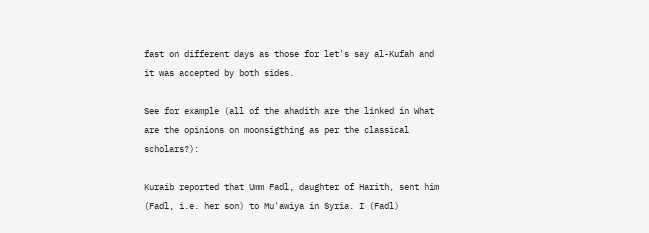fast on different days as those for let's say al-Kufah and it was accepted by both sides.

See for example (all of the ahadith are the linked in What are the opinions on moonsigthing as per the classical scholars?):

Kuraib reported that Umm Fadl, daughter of Harith, sent him (Fadl, i.e. her son) to Mu'awiya in Syria. I (Fadl)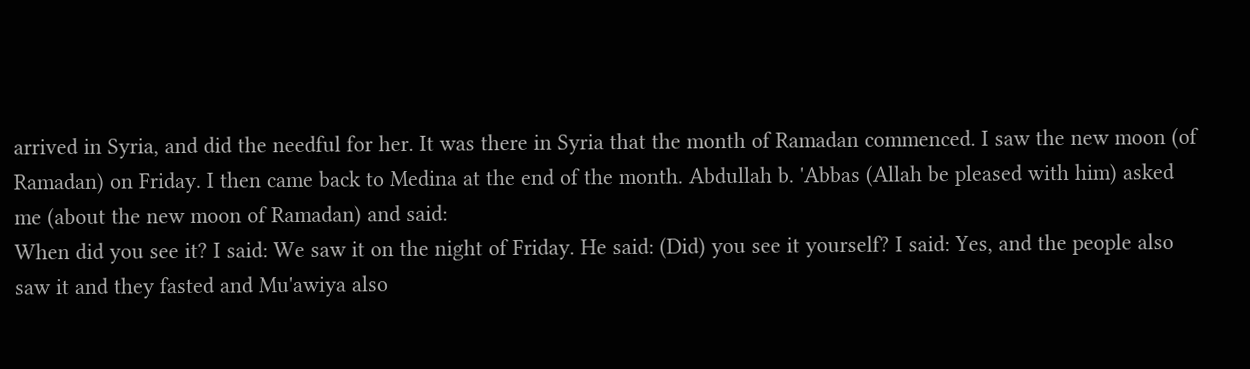arrived in Syria, and did the needful for her. It was there in Syria that the month of Ramadan commenced. I saw the new moon (of Ramadan) on Friday. I then came back to Medina at the end of the month. Abdullah b. 'Abbas (Allah be pleased with him) asked me (about the new moon of Ramadan) and said:
When did you see it? I said: We saw it on the night of Friday. He said: (Did) you see it yourself? I said: Yes, and the people also saw it and they fasted and Mu'awiya also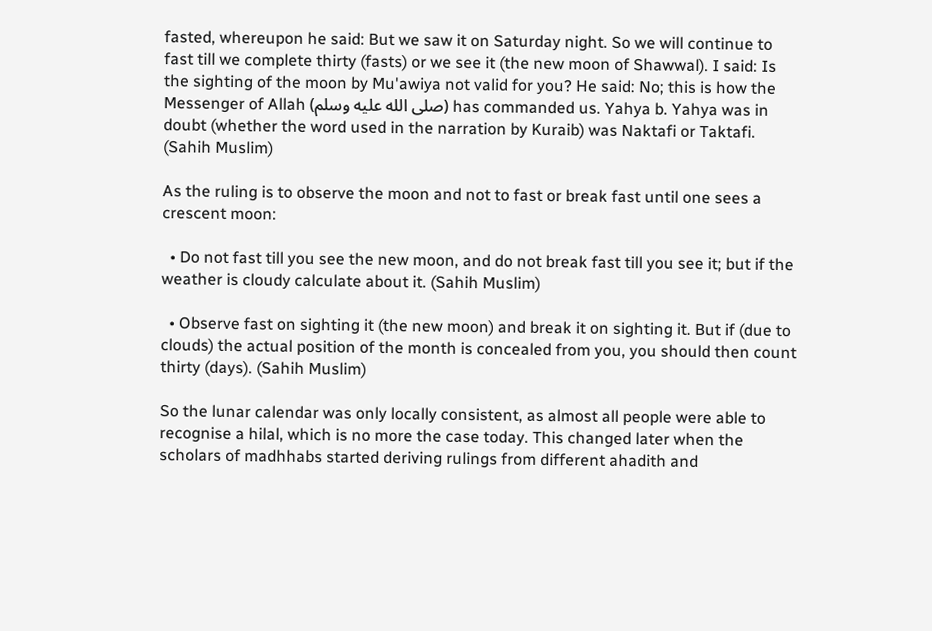fasted, whereupon he said: But we saw it on Saturday night. So we will continue to fast till we complete thirty (fasts) or we see it (the new moon of Shawwal). I said: Is the sighting of the moon by Mu'awiya not valid for you? He said: No; this is how the Messenger of Allah (صلى الله عليه وسلم) has commanded us. Yahya b. Yahya was in doubt (whether the word used in the narration by Kuraib) was Naktafi or Taktafi. (Sahih Muslim)

As the ruling is to observe the moon and not to fast or break fast until one sees a crescent moon:

  • Do not fast till you see the new moon, and do not break fast till you see it; but if the weather is cloudy calculate about it. (Sahih Muslim)

  • Observe fast on sighting it (the new moon) and break it on sighting it. But if (due to clouds) the actual position of the month is concealed from you, you should then count thirty (days). (Sahih Muslim)

So the lunar calendar was only locally consistent, as almost all people were able to recognise a hilal, which is no more the case today. This changed later when the scholars of madhhabs started deriving rulings from different ahadith and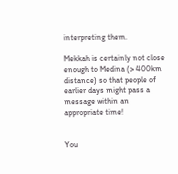interpreting them.

Mekkah is certainly not close enough to Medina (> 400km distance) so that people of earlier days might pass a message within an appropriate time!


You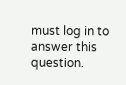must log in to answer this question.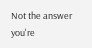Not the answer you're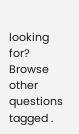looking for? Browse other questions tagged .